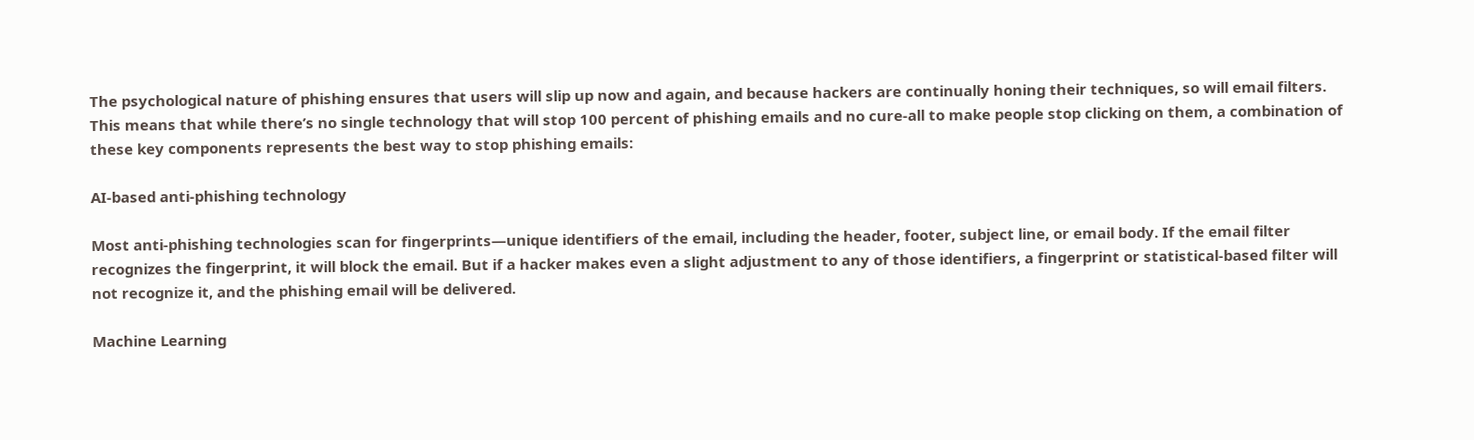The psychological nature of phishing ensures that users will slip up now and again, and because hackers are continually honing their techniques, so will email filters. This means that while there’s no single technology that will stop 100 percent of phishing emails and no cure-all to make people stop clicking on them, a combination of these key components represents the best way to stop phishing emails:

AI-based anti-phishing technology

Most anti-phishing technologies scan for fingerprints—unique identifiers of the email, including the header, footer, subject line, or email body. If the email filter recognizes the fingerprint, it will block the email. But if a hacker makes even a slight adjustment to any of those identifiers, a fingerprint or statistical-based filter will not recognize it, and the phishing email will be delivered.

Machine Learning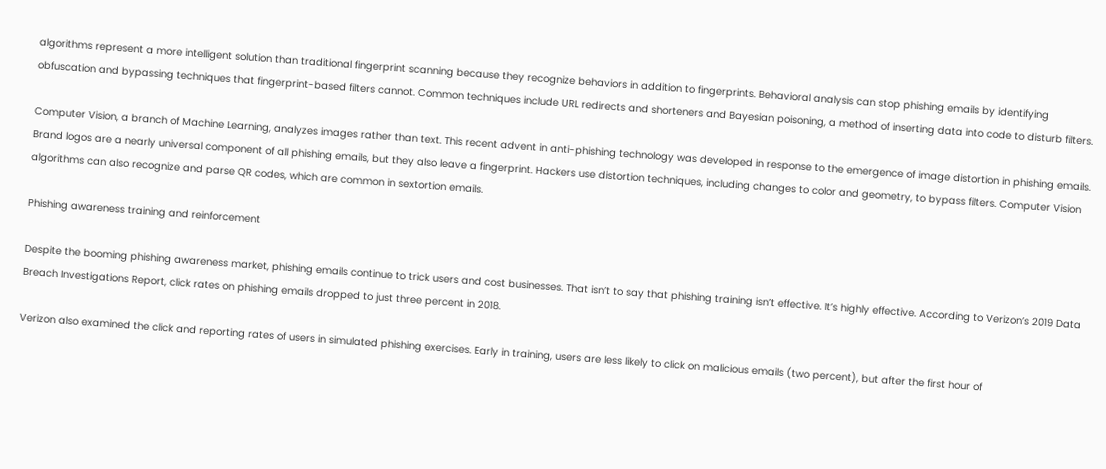algorithms represent a more intelligent solution than traditional fingerprint scanning because they recognize behaviors in addition to fingerprints. Behavioral analysis can stop phishing emails by identifying obfuscation and bypassing techniques that fingerprint-based filters cannot. Common techniques include URL redirects and shorteners and Bayesian poisoning, a method of inserting data into code to disturb filters.

Computer Vision, a branch of Machine Learning, analyzes images rather than text. This recent advent in anti-phishing technology was developed in response to the emergence of image distortion in phishing emails. Brand logos are a nearly universal component of all phishing emails, but they also leave a fingerprint. Hackers use distortion techniques, including changes to color and geometry, to bypass filters. Computer Vision algorithms can also recognize and parse QR codes, which are common in sextortion emails.

Phishing awareness training and reinforcement

Despite the booming phishing awareness market, phishing emails continue to trick users and cost businesses. That isn’t to say that phishing training isn’t effective. It’s highly effective. According to Verizon’s 2019 Data Breach Investigations Report, click rates on phishing emails dropped to just three percent in 2018.

Verizon also examined the click and reporting rates of users in simulated phishing exercises. Early in training, users are less likely to click on malicious emails (two percent), but after the first hour of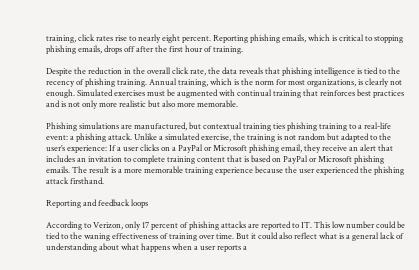training, click rates rise to nearly eight percent. Reporting phishing emails, which is critical to stopping phishing emails, drops off after the first hour of training.

Despite the reduction in the overall click rate, the data reveals that phishing intelligence is tied to the recency of phishing training. Annual training, which is the norm for most organizations, is clearly not enough. Simulated exercises must be augmented with continual training that reinforces best practices and is not only more realistic but also more memorable.

Phishing simulations are manufactured, but contextual training ties phishing training to a real-life event: a phishing attack. Unlike a simulated exercise, the training is not random but adapted to the user’s experience: If a user clicks on a PayPal or Microsoft phishing email, they receive an alert that includes an invitation to complete training content that is based on PayPal or Microsoft phishing emails. The result is a more memorable training experience because the user experienced the phishing attack firsthand.

Reporting and feedback loops

According to Verizon, only 17 percent of phishing attacks are reported to IT. This low number could be tied to the waning effectiveness of training over time. But it could also reflect what is a general lack of understanding about what happens when a user reports a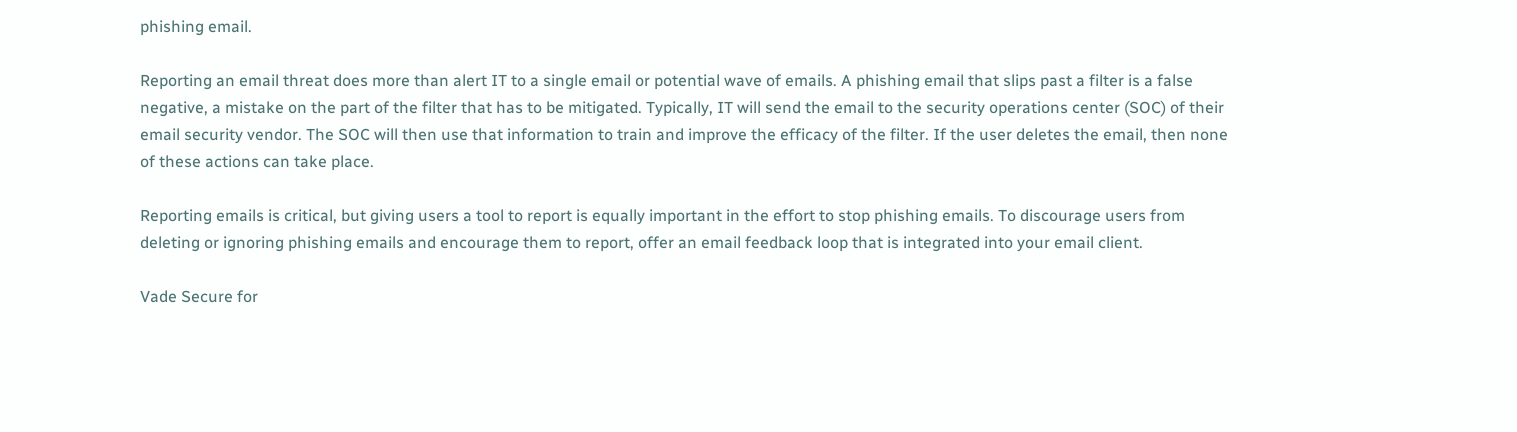phishing email.

Reporting an email threat does more than alert IT to a single email or potential wave of emails. A phishing email that slips past a filter is a false negative, a mistake on the part of the filter that has to be mitigated. Typically, IT will send the email to the security operations center (SOC) of their email security vendor. The SOC will then use that information to train and improve the efficacy of the filter. If the user deletes the email, then none of these actions can take place.

Reporting emails is critical, but giving users a tool to report is equally important in the effort to stop phishing emails. To discourage users from deleting or ignoring phishing emails and encourage them to report, offer an email feedback loop that is integrated into your email client.

Vade Secure for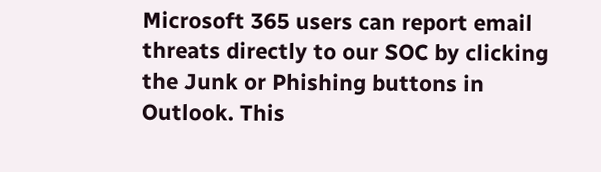Microsoft 365 users can report email threats directly to our SOC by clicking the Junk or Phishing buttons in Outlook. This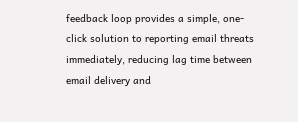feedback loop provides a simple, one-click solution to reporting email threats immediately, reducing lag time between email delivery and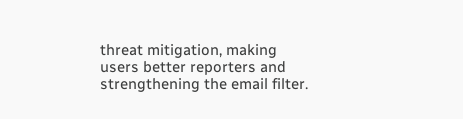threat mitigation, making users better reporters and strengthening the email filter.